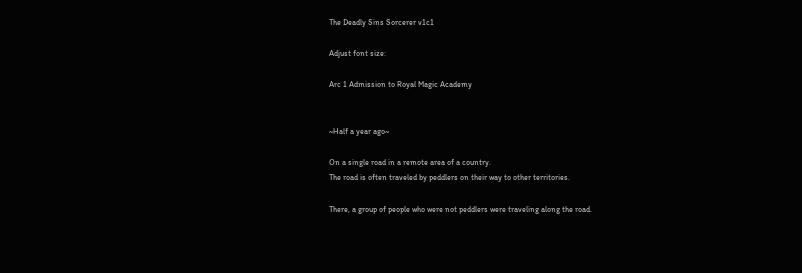The Deadly Sins Sorcerer v1c1

Adjust font size:

Arc 1 Admission to Royal Magic Academy


~Half a year ago~

On a single road in a remote area of a country.
The road is often traveled by peddlers on their way to other territories.

There, a group of people who were not peddlers were traveling along the road.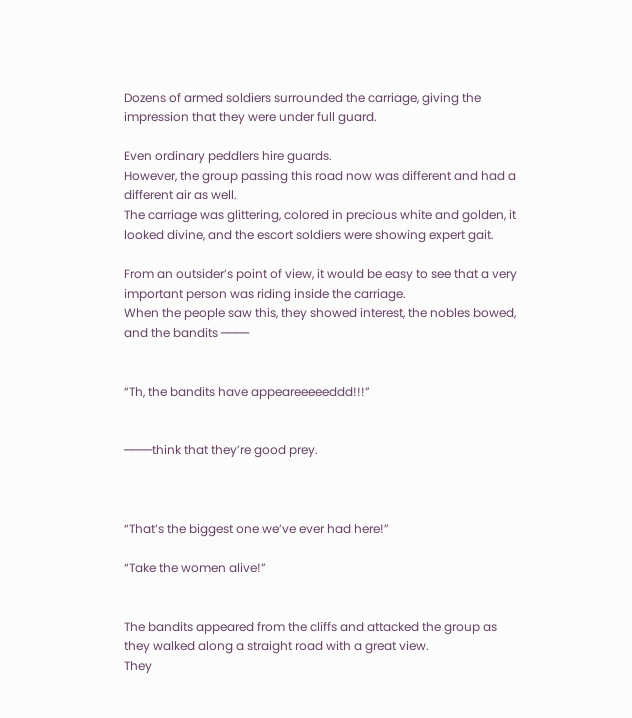Dozens of armed soldiers surrounded the carriage, giving the impression that they were under full guard.

Even ordinary peddlers hire guards.
However, the group passing this road now was different and had a different air as well.
The carriage was glittering, colored in precious white and golden, it looked divine, and the escort soldiers were showing expert gait.

From an outsider’s point of view, it would be easy to see that a very important person was riding inside the carriage.
When the people saw this, they showed interest, the nobles bowed, and the bandits ────


“Th, the bandits have appeareeeeeddd!!!”


────think that they’re good prey.



“That’s the biggest one we’ve ever had here!”

“Take the women alive!”


The bandits appeared from the cliffs and attacked the group as they walked along a straight road with a great view.
They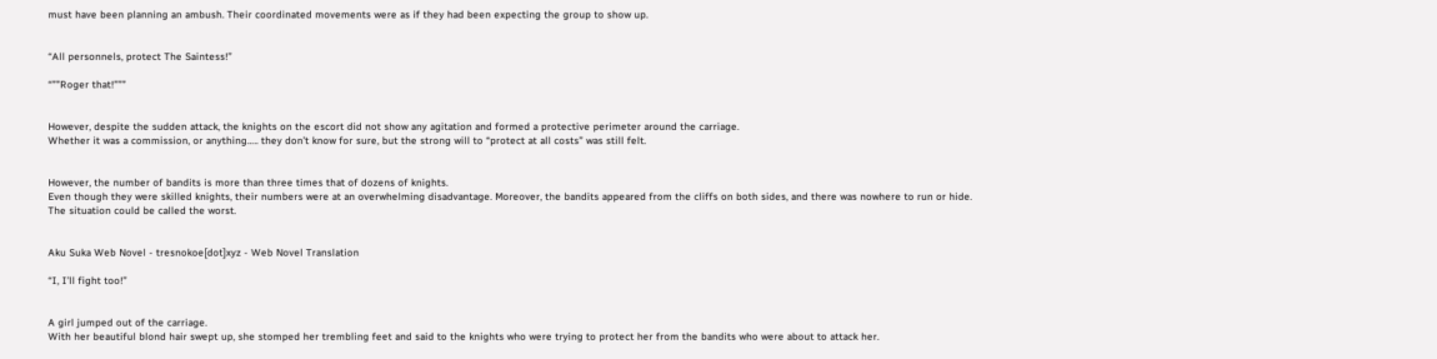must have been planning an ambush. Their coordinated movements were as if they had been expecting the group to show up.


“All personnels, protect The Saintess!”

“””Roger that!”””


However, despite the sudden attack, the knights on the escort did not show any agitation and formed a protective perimeter around the carriage.
Whether it was a commission, or anything….. they don’t know for sure, but the strong will to “protect at all costs” was still felt.


However, the number of bandits is more than three times that of dozens of knights.
Even though they were skilled knights, their numbers were at an overwhelming disadvantage. Moreover, the bandits appeared from the cliffs on both sides, and there was nowhere to run or hide.
The situation could be called the worst.


Aku Suka Web Novel - tresnokoe[dot]xyz - Web Novel Translation

“I, I’ll fight too!”


A girl jumped out of the carriage.
With her beautiful blond hair swept up, she stomped her trembling feet and said to the knights who were trying to protect her from the bandits who were about to attack her.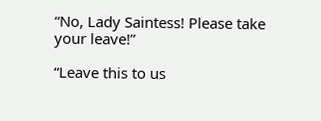“No, Lady Saintess! Please take your leave!”

“Leave this to us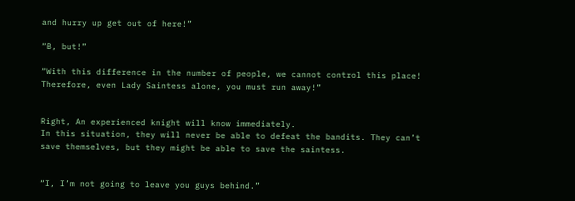and hurry up get out of here!”

“B, but!”

“With this difference in the number of people, we cannot control this place! Therefore, even Lady Saintess alone, you must run away!”


Right, An experienced knight will know immediately.
In this situation, they will never be able to defeat the bandits. They can’t save themselves, but they might be able to save the saintess.


“I, I’m not going to leave you guys behind.”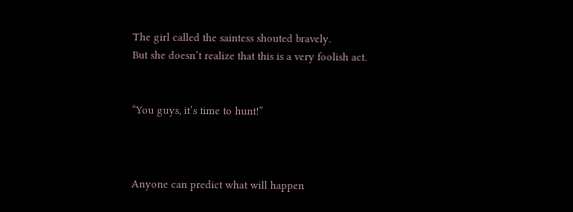The girl called the saintess shouted bravely.
But she doesn’t realize that this is a very foolish act.


“You guys, it’s time to hunt!”



Anyone can predict what will happen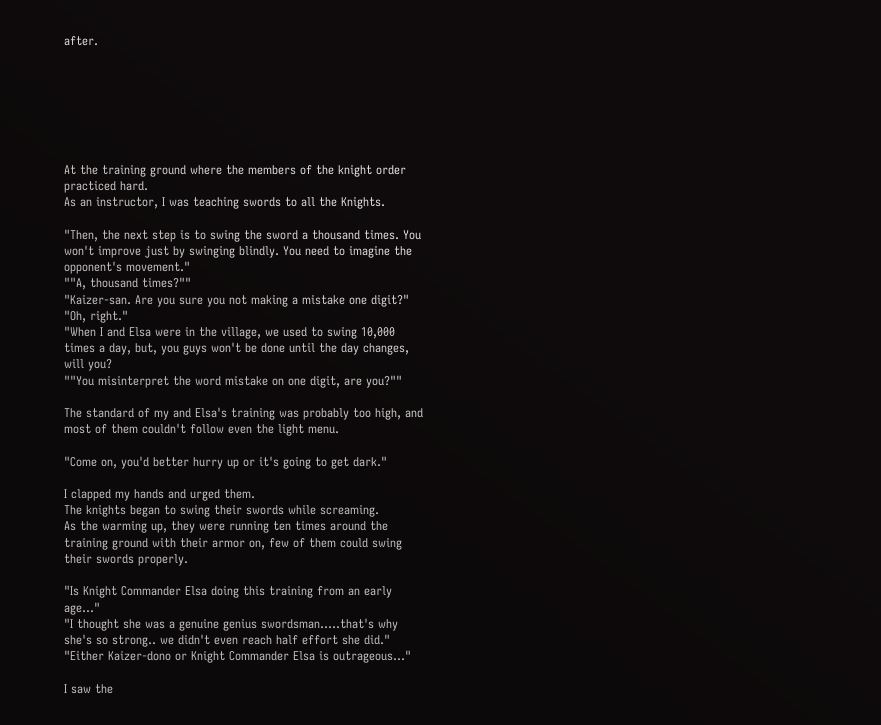after.







At the training ground where the members of the knight order practiced hard.
As an instructor, I was teaching swords to all the Knights.

"Then, the next step is to swing the sword a thousand times. You won't improve just by swinging blindly. You need to imagine the opponent's movement."
""A, thousand times?""
"Kaizer-san. Are you sure you not making a mistake one digit?"
"Oh, right."
"When I and Elsa were in the village, we used to swing 10,000 times a day, but, you guys won't be done until the day changes, will you?
""You misinterpret the word mistake on one digit, are you?""

The standard of my and Elsa's training was probably too high, and most of them couldn't follow even the light menu.

"Come on, you'd better hurry up or it's going to get dark."

I clapped my hands and urged them.
The knights began to swing their swords while screaming.
As the warming up, they were running ten times around the training ground with their armor on, few of them could swing their swords properly.

"Is Knight Commander Elsa doing this training from an early age..."
"I thought she was a genuine genius swordsman.....that's why she's so strong.. we didn't even reach half effort she did."
"Either Kaizer-dono or Knight Commander Elsa is outrageous..."

I saw the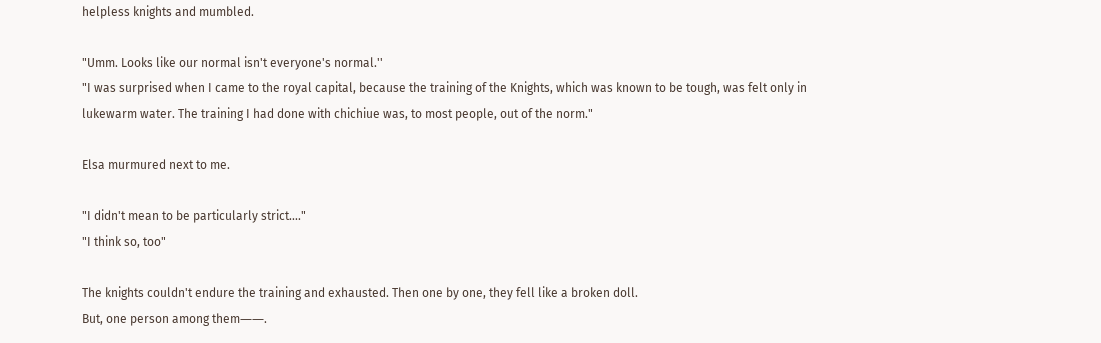helpless knights and mumbled.

"Umm. Looks like our normal isn't everyone's normal.''
"I was surprised when I came to the royal capital, because the training of the Knights, which was known to be tough, was felt only in lukewarm water. The training I had done with chichiue was, to most people, out of the norm."

Elsa murmured next to me.

"I didn't mean to be particularly strict...."
"I think so, too"

The knights couldn't endure the training and exhausted. Then one by one, they fell like a broken doll.
But, one person among them――.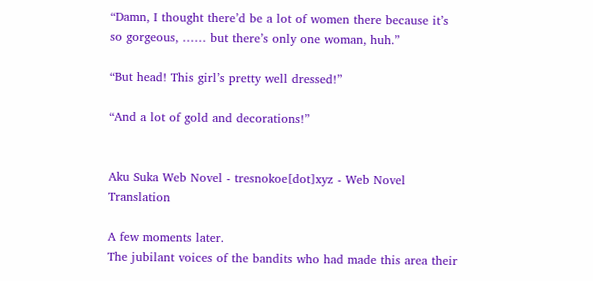“Damn, I thought there’d be a lot of women there because it’s so gorgeous, …… but there’s only one woman, huh.”

“But head! This girl’s pretty well dressed!”

“And a lot of gold and decorations!”


Aku Suka Web Novel - tresnokoe[dot]xyz - Web Novel Translation

A few moments later.
The jubilant voices of the bandits who had made this area their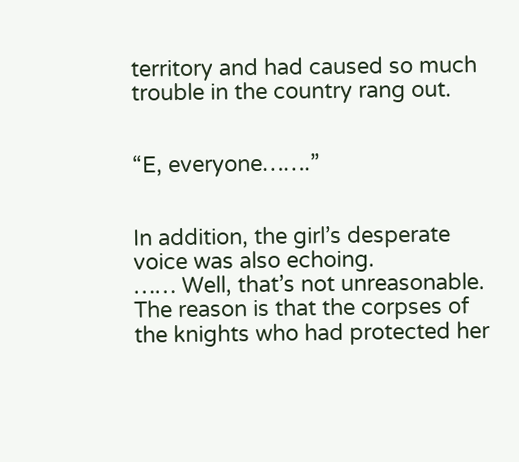territory and had caused so much trouble in the country rang out.


“E, everyone…….”


In addition, the girl’s desperate voice was also echoing.
…… Well, that’s not unreasonable. The reason is that the corpses of the knights who had protected her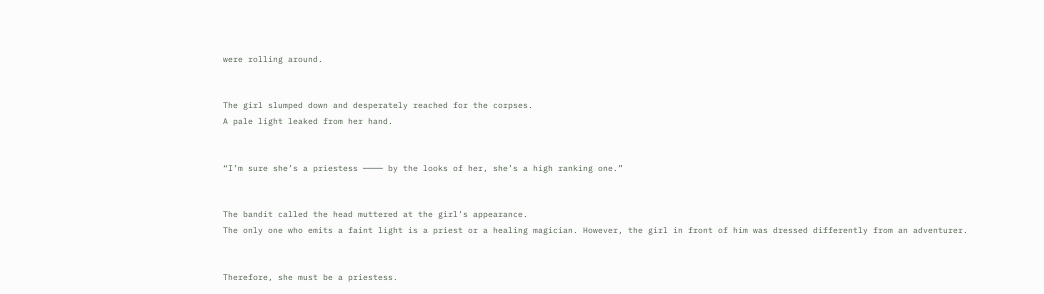were rolling around.


The girl slumped down and desperately reached for the corpses.
A pale light leaked from her hand.


“I’m sure she’s a priestess ──── by the looks of her, she’s a high ranking one.”


The bandit called the head muttered at the girl’s appearance.
The only one who emits a faint light is a priest or a healing magician. However, the girl in front of him was dressed differently from an adventurer.


Therefore, she must be a priestess.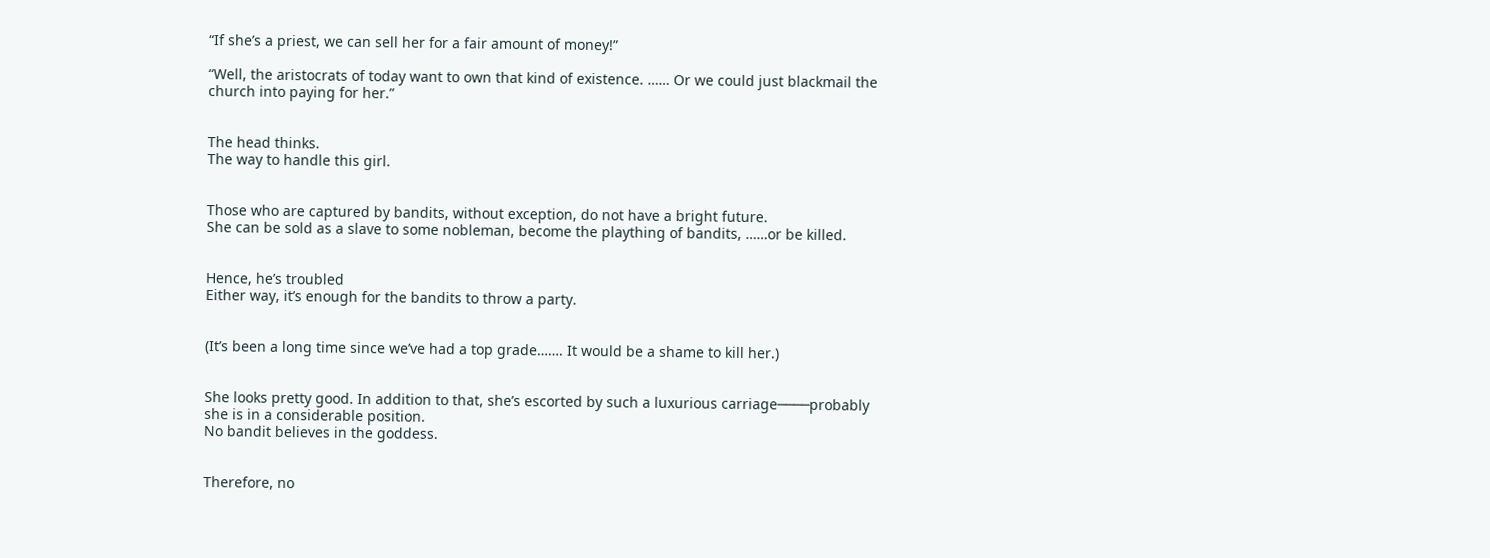“If she’s a priest, we can sell her for a fair amount of money!”

“Well, the aristocrats of today want to own that kind of existence. …… Or we could just blackmail the church into paying for her.”


The head thinks.
The way to handle this girl.


Those who are captured by bandits, without exception, do not have a bright future.
She can be sold as a slave to some nobleman, become the plaything of bandits, ……or be killed.


Hence, he’s troubled
Either way, it’s enough for the bandits to throw a party.


(It’s been a long time since we’ve had a top grade……. It would be a shame to kill her.)


She looks pretty good. In addition to that, she’s escorted by such a luxurious carriage────probably she is in a considerable position.
No bandit believes in the goddess.


Therefore, no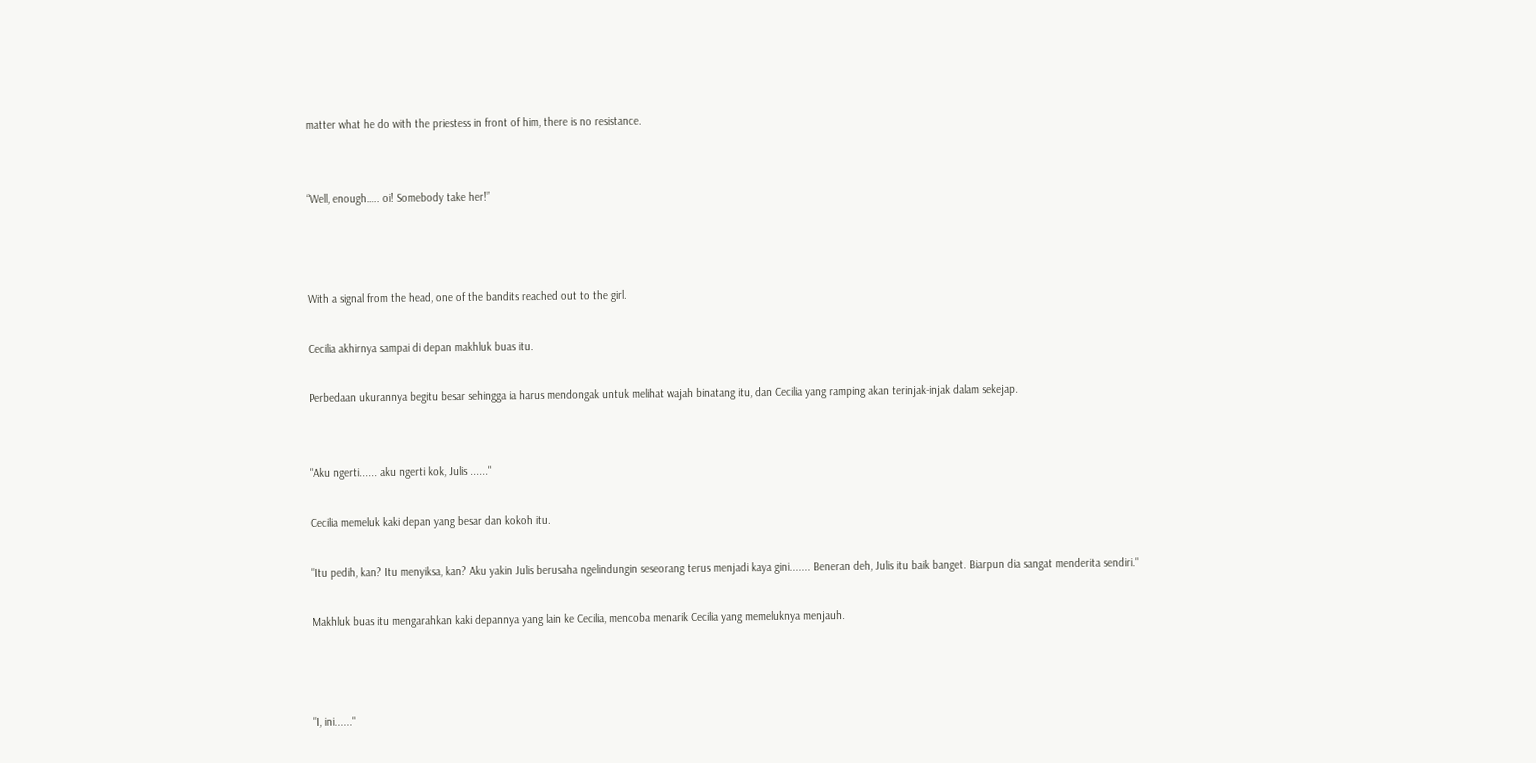matter what he do with the priestess in front of him, there is no resistance.


“Well, enough….. oi! Somebody take her!”



With a signal from the head, one of the bandits reached out to the girl.

Cecilia akhirnya sampai di depan makhluk buas itu.

Perbedaan ukurannya begitu besar sehingga ia harus mendongak untuk melihat wajah binatang itu, dan Cecilia yang ramping akan terinjak-injak dalam sekejap.


"Aku ngerti...... aku ngerti kok, Julis ......"

Cecilia memeluk kaki depan yang besar dan kokoh itu.

"Itu pedih, kan? Itu menyiksa, kan? Aku yakin Julis berusaha ngelindungin seseorang terus menjadi kaya gini....... Beneran deh, Julis itu baik banget. Biarpun dia sangat menderita sendiri."

Makhluk buas itu mengarahkan kaki depannya yang lain ke Cecilia, mencoba menarik Cecilia yang memeluknya menjauh.



"I, ini......"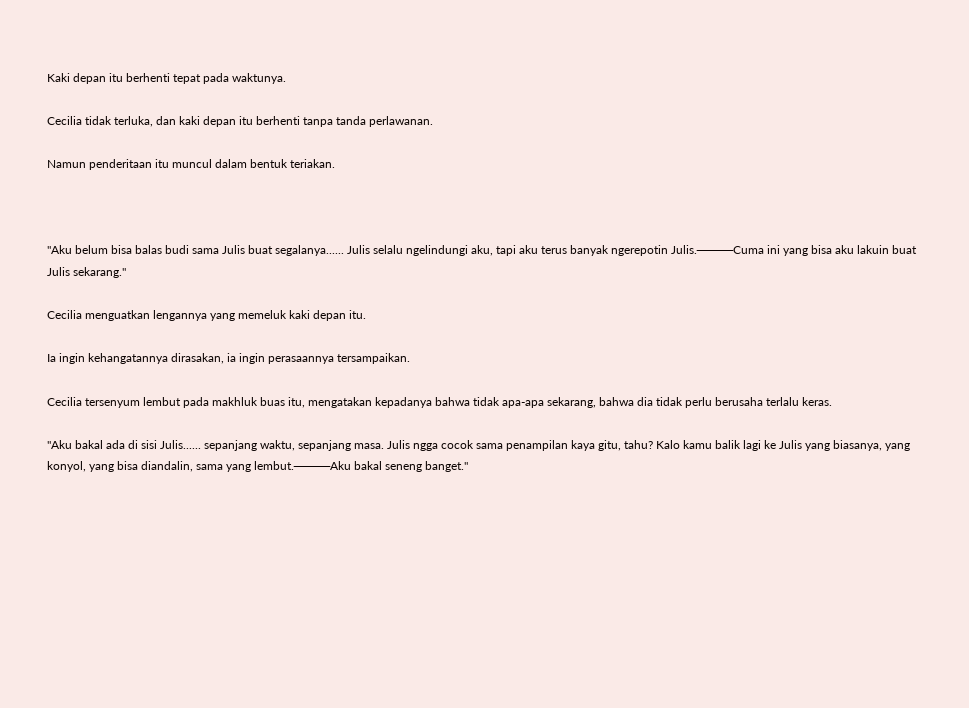Kaki depan itu berhenti tepat pada waktunya.

Cecilia tidak terluka, dan kaki depan itu berhenti tanpa tanda perlawanan.

Namun penderitaan itu muncul dalam bentuk teriakan.



"Aku belum bisa balas budi sama Julis buat segalanya...... Julis selalu ngelindungi aku, tapi aku terus banyak ngerepotin Julis.────Cuma ini yang bisa aku lakuin buat Julis sekarang."

Cecilia menguatkan lengannya yang memeluk kaki depan itu.

Ia ingin kehangatannya dirasakan, ia ingin perasaannya tersampaikan.

Cecilia tersenyum lembut pada makhluk buas itu, mengatakan kepadanya bahwa tidak apa-apa sekarang, bahwa dia tidak perlu berusaha terlalu keras.

"Aku bakal ada di sisi Julis...... sepanjang waktu, sepanjang masa. Julis ngga cocok sama penampilan kaya gitu, tahu? Kalo kamu balik lagi ke Julis yang biasanya, yang konyol, yang bisa diandalin, sama yang lembut.────Aku bakal seneng banget."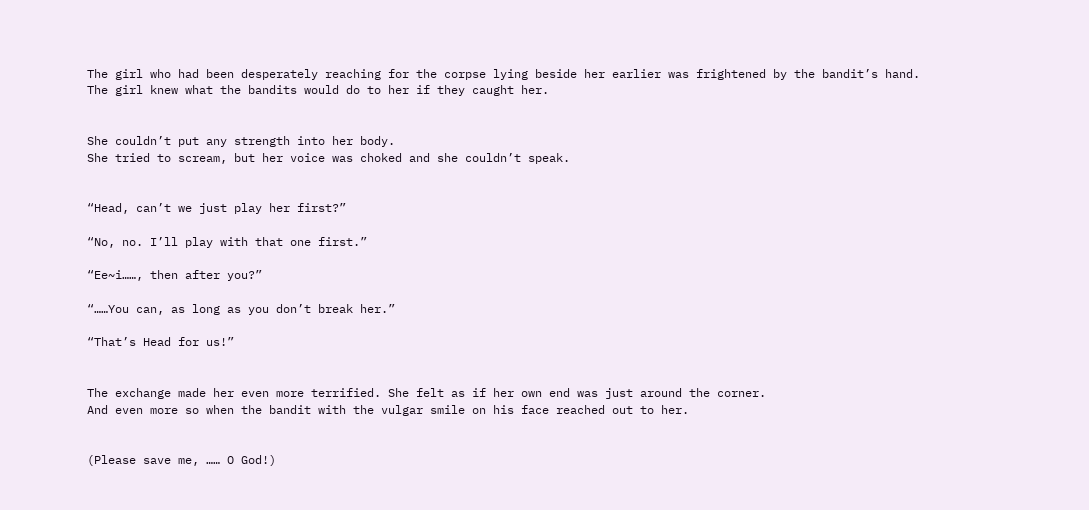The girl who had been desperately reaching for the corpse lying beside her earlier was frightened by the bandit’s hand.
The girl knew what the bandits would do to her if they caught her.


She couldn’t put any strength into her body.
She tried to scream, but her voice was choked and she couldn’t speak.


“Head, can’t we just play her first?”

“No, no. I’ll play with that one first.”

“Ee~i……, then after you?”

“……You can, as long as you don’t break her.”

“That’s Head for us!”


The exchange made her even more terrified. She felt as if her own end was just around the corner.
And even more so when the bandit with the vulgar smile on his face reached out to her.


(Please save me, …… O God!)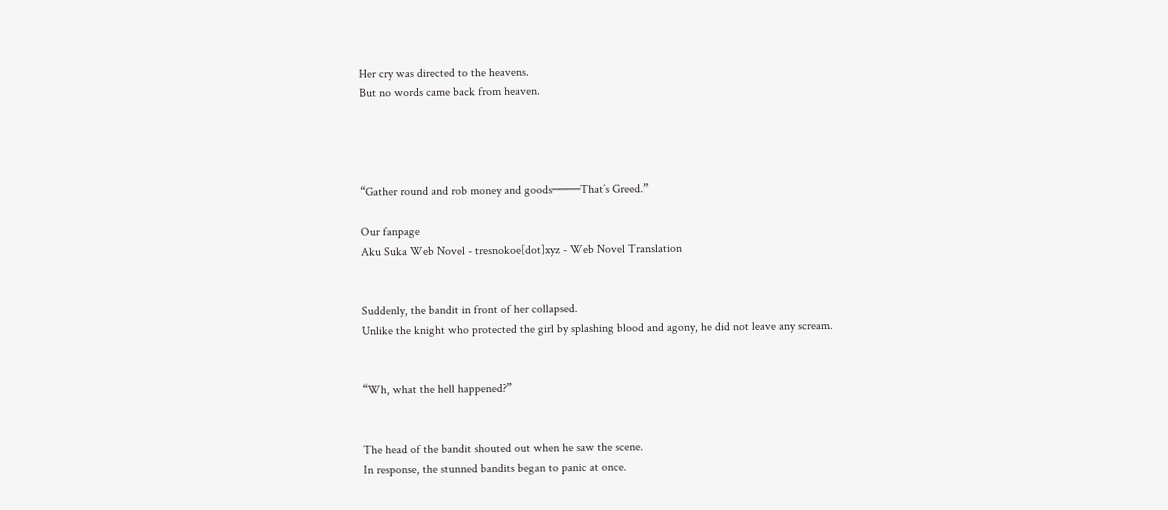Her cry was directed to the heavens.
But no words came back from heaven.




“Gather round and rob money and goods────That’s Greed.”

Our fanpage
Aku Suka Web Novel - tresnokoe[dot]xyz - Web Novel Translation


Suddenly, the bandit in front of her collapsed.
Unlike the knight who protected the girl by splashing blood and agony, he did not leave any scream.


“Wh, what the hell happened?”


The head of the bandit shouted out when he saw the scene.
In response, the stunned bandits began to panic at once.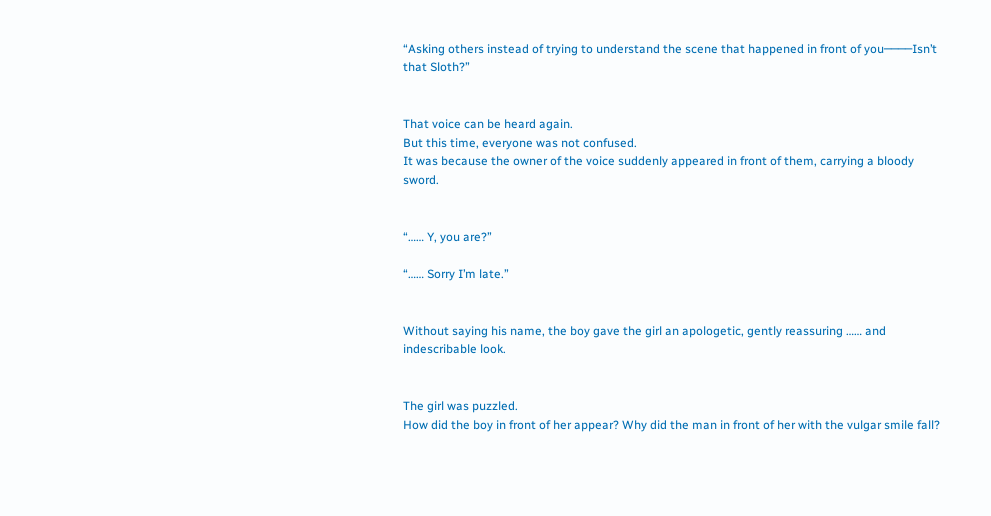“Asking others instead of trying to understand the scene that happened in front of you────Isn’t that Sloth?”


That voice can be heard again.
But this time, everyone was not confused.
It was because the owner of the voice suddenly appeared in front of them, carrying a bloody sword.


“…… Y, you are?”

“…… Sorry I’m late.”


Without saying his name, the boy gave the girl an apologetic, gently reassuring …… and indescribable look.


The girl was puzzled.
How did the boy in front of her appear? Why did the man in front of her with the vulgar smile fall?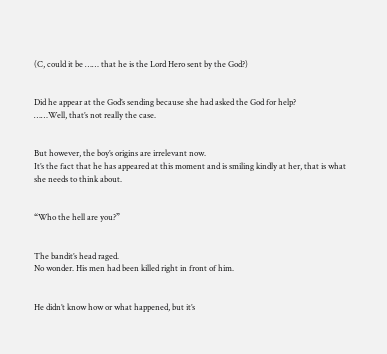(C, could it be …… that he is the Lord Hero sent by the God?)


Did he appear at the God’s sending because she had asked the God for help?
……Well, that’s not really the case.


But however, the boy’s origins are irrelevant now.
It’s the fact that he has appeared at this moment and is smiling kindly at her, that is what she needs to think about.


“Who the hell are you?”


The bandit’s head raged.
No wonder. His men had been killed right in front of him.


He didn’t know how or what happened, but it’s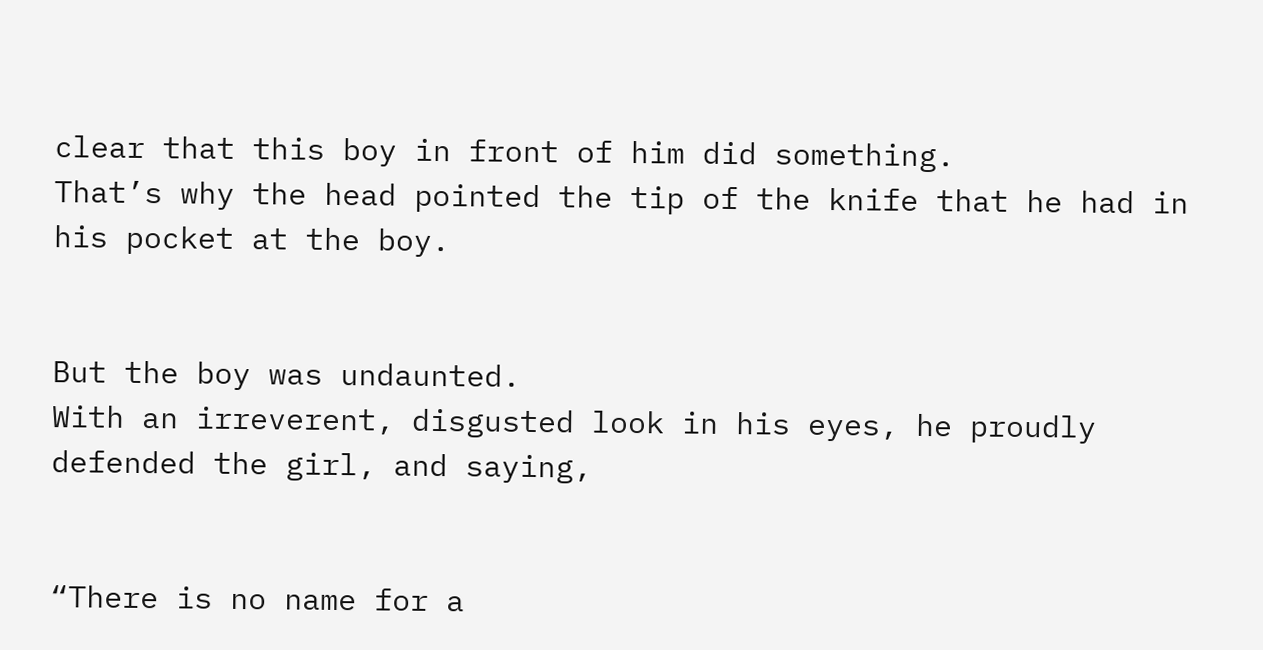clear that this boy in front of him did something.
That’s why the head pointed the tip of the knife that he had in his pocket at the boy.


But the boy was undaunted.
With an irreverent, disgusted look in his eyes, he proudly defended the girl, and saying,


“There is no name for a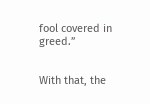fool covered in greed.”


With that, the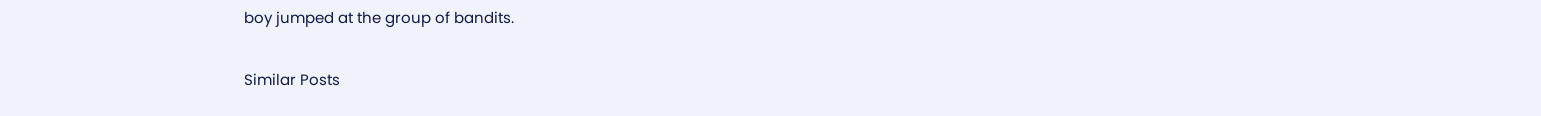boy jumped at the group of bandits.

Similar Posts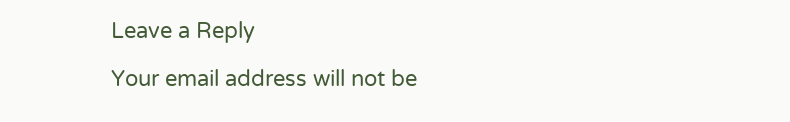Leave a Reply

Your email address will not be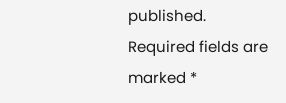published. Required fields are marked *